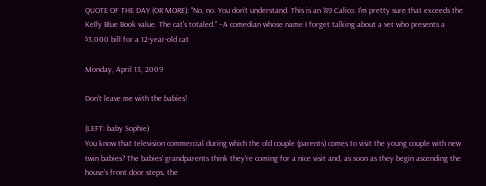QUOTE OF THE DAY (OR MORE): "No, no. You don't understand. This is an '89 Calico. I'm pretty sure that exceeds the Kelly Blue Book value. The cat's totaled." --A comedian whose name I forget talking about a vet who presents a $3,000 bill for a 12-year-old cat

Monday, April 13, 2009

Don't leave me with the babies!

(LEFT: baby Sophie)
You know that television commercial during which the old couple (parents) comes to visit the young couple with new twin babies? The babies’ grandparents think they’re coming for a nice visit and, as soon as they begin ascending the house’s front door steps, the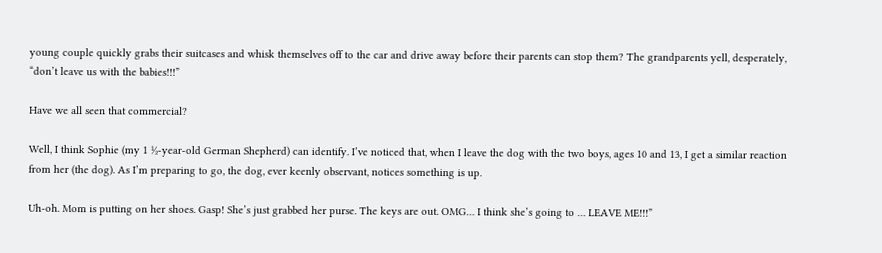young couple quickly grabs their suitcases and whisk themselves off to the car and drive away before their parents can stop them? The grandparents yell, desperately, “don’t leave us with the babies!!!”

Have we all seen that commercial?

Well, I think Sophie (my 1 ½-year-old German Shepherd) can identify. I’ve noticed that, when I leave the dog with the two boys, ages 10 and 13, I get a similar reaction from her (the dog). As I’m preparing to go, the dog, ever keenly observant, notices something is up.

Uh-oh. Mom is putting on her shoes. Gasp! She’s just grabbed her purse. The keys are out. OMG… I think she’s going to … LEAVE ME!!!”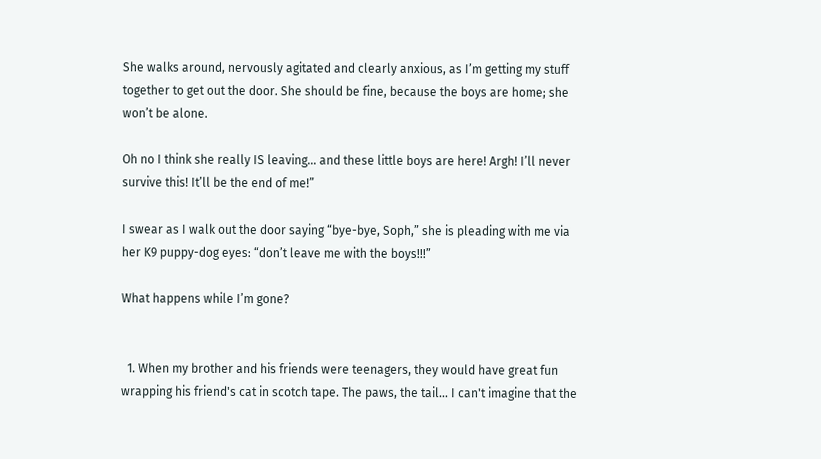She walks around, nervously agitated and clearly anxious, as I’m getting my stuff together to get out the door. She should be fine, because the boys are home; she won’t be alone.

Oh no I think she really IS leaving… and these little boys are here! Argh! I’ll never survive this! It’ll be the end of me!”

I swear as I walk out the door saying “bye-bye, Soph,” she is pleading with me via her K9 puppy-dog eyes: “don’t leave me with the boys!!!”

What happens while I’m gone?


  1. When my brother and his friends were teenagers, they would have great fun wrapping his friend's cat in scotch tape. The paws, the tail... I can't imagine that the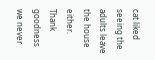cat liked seeing the adults leave the house either. Thank goodness we never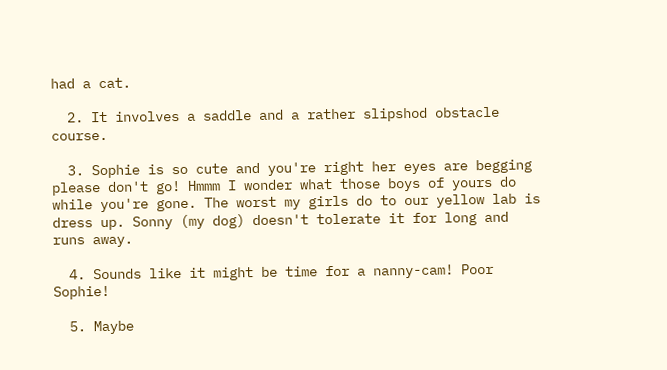had a cat.

  2. It involves a saddle and a rather slipshod obstacle course.

  3. Sophie is so cute and you're right her eyes are begging please don't go! Hmmm I wonder what those boys of yours do while you're gone. The worst my girls do to our yellow lab is dress up. Sonny (my dog) doesn't tolerate it for long and runs away.

  4. Sounds like it might be time for a nanny-cam! Poor Sophie!

  5. Maybe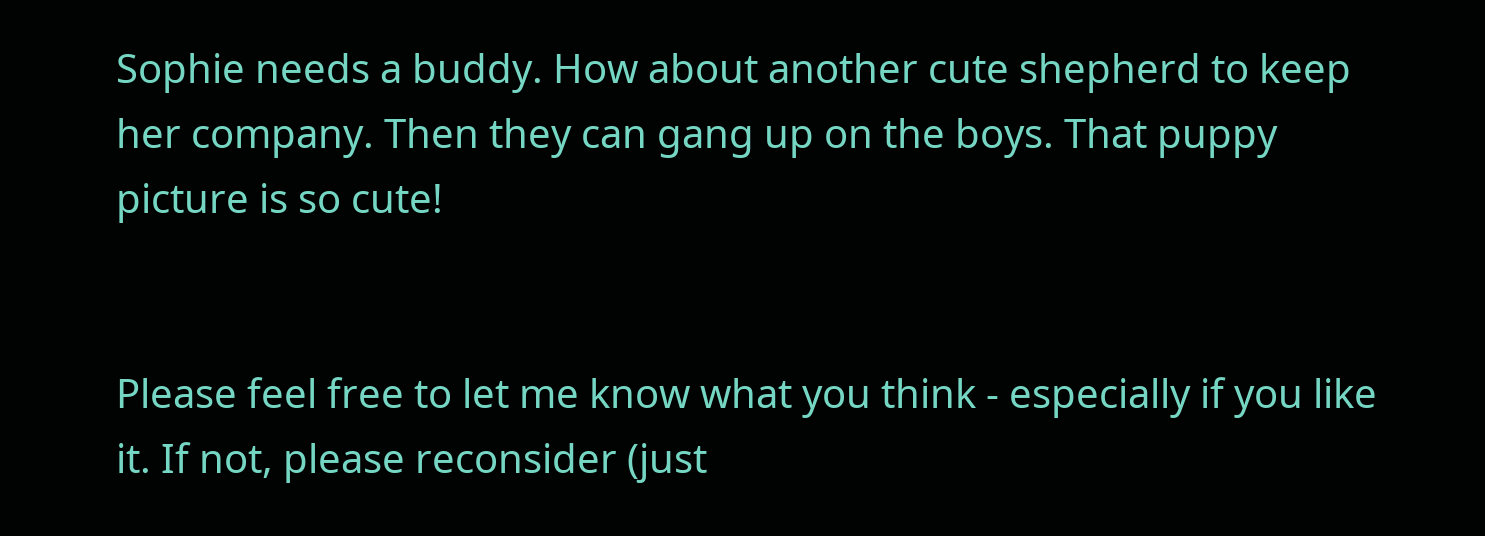Sophie needs a buddy. How about another cute shepherd to keep her company. Then they can gang up on the boys. That puppy picture is so cute!


Please feel free to let me know what you think - especially if you like it. If not, please reconsider (just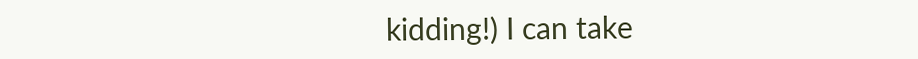kidding!) I can take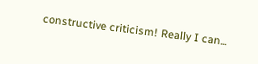constructive criticism! Really I can...